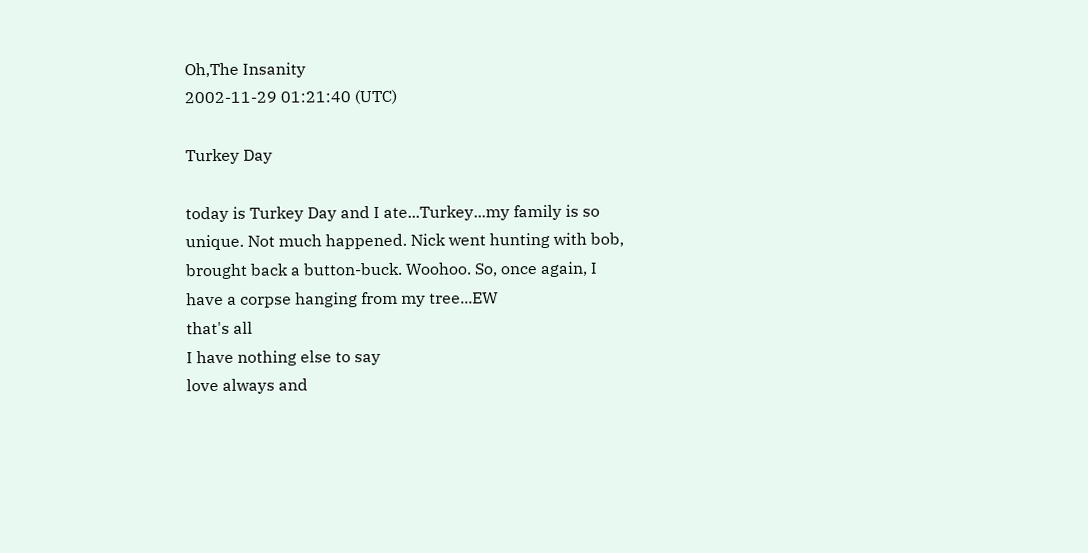Oh,The Insanity
2002-11-29 01:21:40 (UTC)

Turkey Day

today is Turkey Day and I ate...Turkey...my family is so
unique. Not much happened. Nick went hunting with bob,
brought back a button-buck. Woohoo. So, once again, I
have a corpse hanging from my tree...EW
that's all
I have nothing else to say
love always and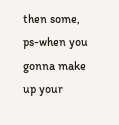then some,
ps-when you gonna make up your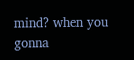mind? when you gonna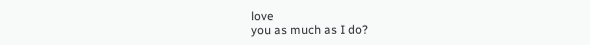love
you as much as I do?